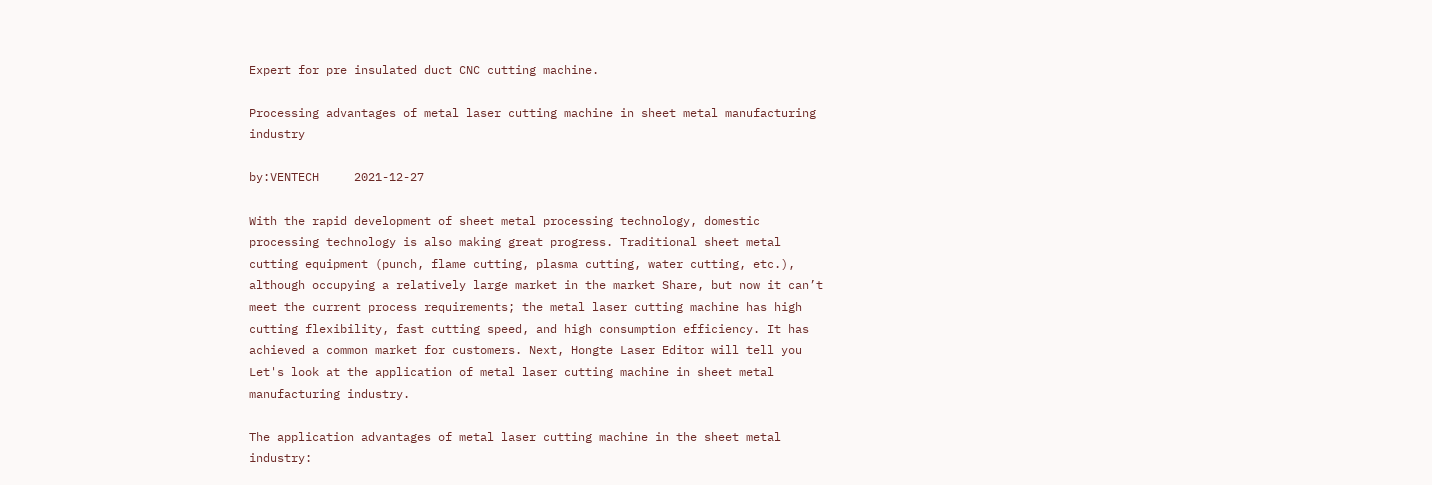Expert for pre insulated duct CNC cutting machine.

Processing advantages of metal laser cutting machine in sheet metal manufacturing industry

by:VENTECH     2021-12-27

With the rapid development of sheet metal processing technology, domestic processing technology is also making great progress. Traditional sheet metal cutting equipment (punch, flame cutting, plasma cutting, water cutting, etc.), although occupying a relatively large market in the market Share, but now it can’t meet the current process requirements; the metal laser cutting machine has high cutting flexibility, fast cutting speed, and high consumption efficiency. It has achieved a common market for customers. Next, Hongte Laser Editor will tell you Let's look at the application of metal laser cutting machine in sheet metal manufacturing industry.

The application advantages of metal laser cutting machine in the sheet metal industry: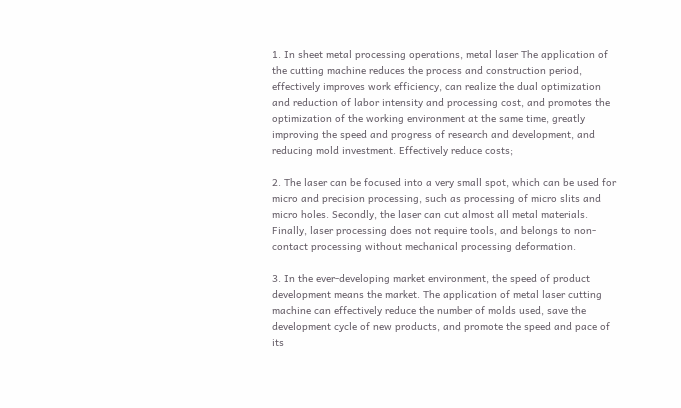1. In sheet metal processing operations, metal laser The application of the cutting machine reduces the process and construction period, effectively improves work efficiency, can realize the dual optimization and reduction of labor intensity and processing cost, and promotes the optimization of the working environment at the same time, greatly improving the speed and progress of research and development, and reducing mold investment. Effectively reduce costs;

2. The laser can be focused into a very small spot, which can be used for micro and precision processing, such as processing of micro slits and micro holes. Secondly, the laser can cut almost all metal materials. Finally, laser processing does not require tools, and belongs to non-contact processing without mechanical processing deformation.

3. In the ever-developing market environment, the speed of product development means the market. The application of metal laser cutting machine can effectively reduce the number of molds used, save the development cycle of new products, and promote the speed and pace of its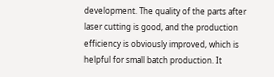development. The quality of the parts after laser cutting is good, and the production efficiency is obviously improved, which is helpful for small batch production. It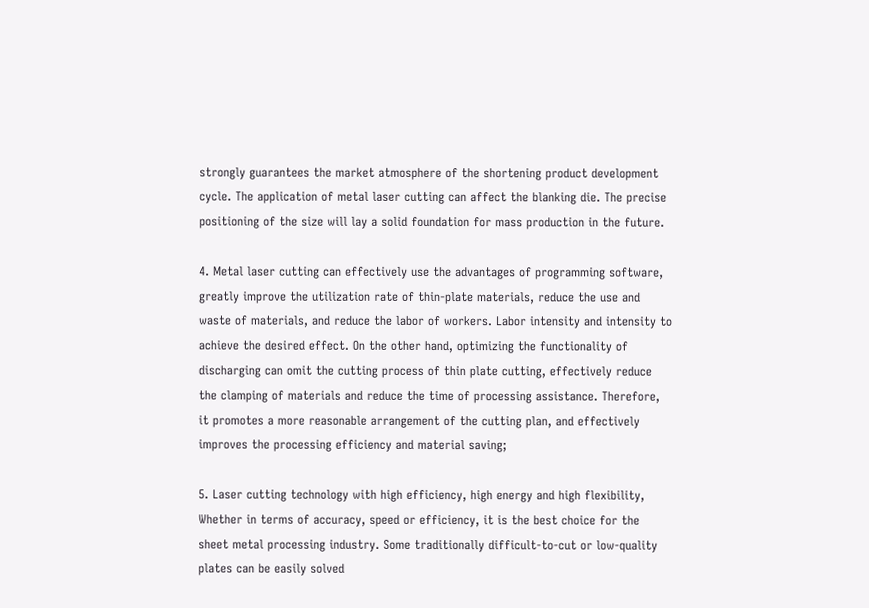strongly guarantees the market atmosphere of the shortening product development cycle. The application of metal laser cutting can affect the blanking die. The precise positioning of the size will lay a solid foundation for mass production in the future.

4. Metal laser cutting can effectively use the advantages of programming software, greatly improve the utilization rate of thin-plate materials, reduce the use and waste of materials, and reduce the labor of workers. Labor intensity and intensity to achieve the desired effect. On the other hand, optimizing the functionality of discharging can omit the cutting process of thin plate cutting, effectively reduce the clamping of materials and reduce the time of processing assistance. Therefore, it promotes a more reasonable arrangement of the cutting plan, and effectively improves the processing efficiency and material saving;

5. Laser cutting technology with high efficiency, high energy and high flexibility, Whether in terms of accuracy, speed or efficiency, it is the best choice for the sheet metal processing industry. Some traditionally difficult-to-cut or low-quality plates can be easily solved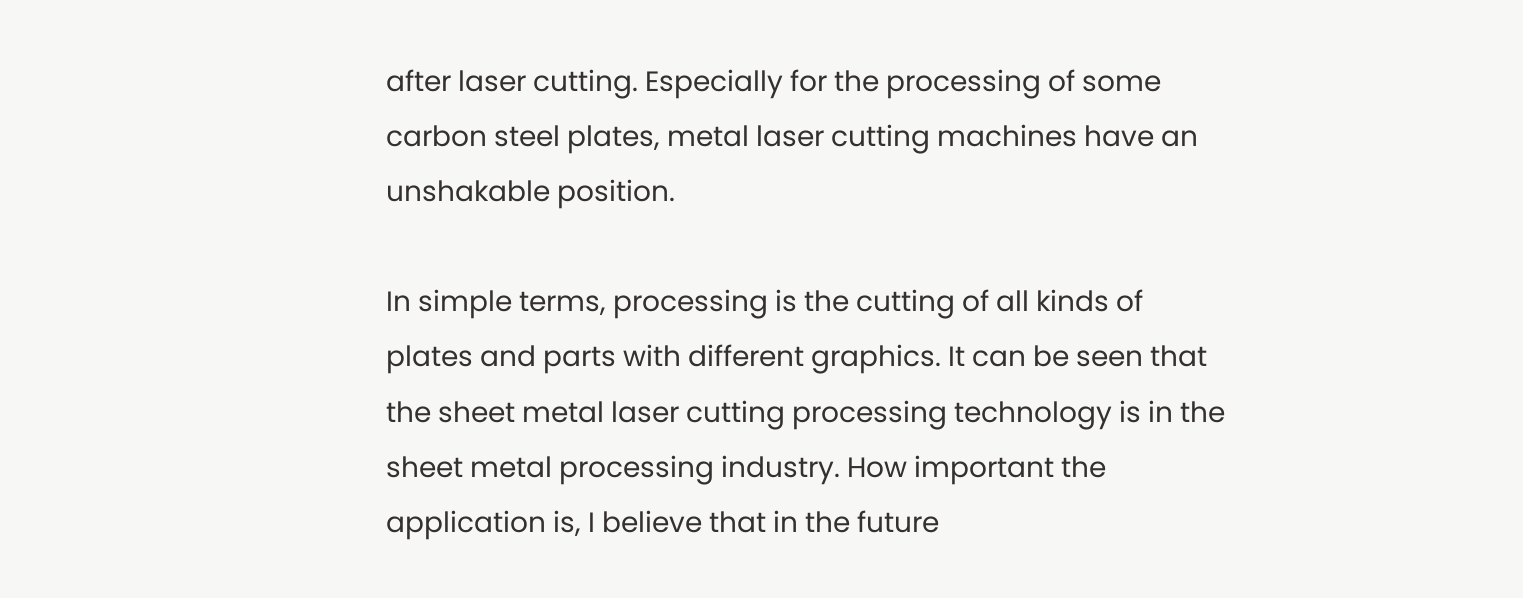after laser cutting. Especially for the processing of some carbon steel plates, metal laser cutting machines have an unshakable position.

In simple terms, processing is the cutting of all kinds of plates and parts with different graphics. It can be seen that the sheet metal laser cutting processing technology is in the sheet metal processing industry. How important the application is, I believe that in the future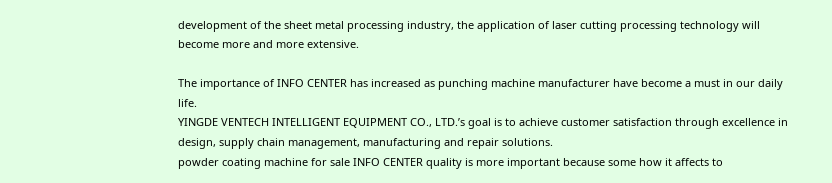development of the sheet metal processing industry, the application of laser cutting processing technology will become more and more extensive.

The importance of INFO CENTER has increased as punching machine manufacturer have become a must in our daily life.
YINGDE VENTECH INTELLIGENT EQUIPMENT CO., LTD.’s goal is to achieve customer satisfaction through excellence in design, supply chain management, manufacturing and repair solutions.
powder coating machine for sale INFO CENTER quality is more important because some how it affects to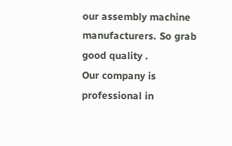our assembly machine manufacturers. So grab good quality .
Our company is professional in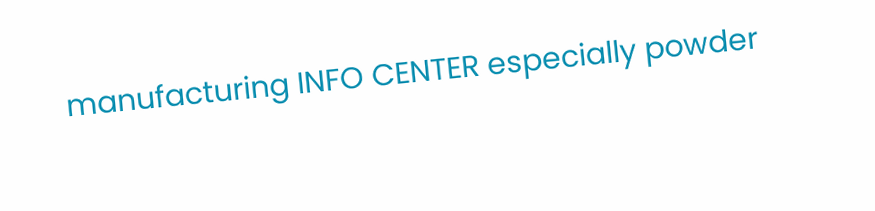manufacturing INFO CENTER especially powder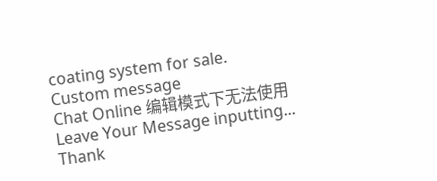coating system for sale.
Custom message
Chat Online 编辑模式下无法使用
Leave Your Message inputting...
Thank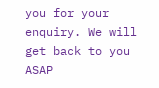you for your enquiry. We will get back to you ASAP